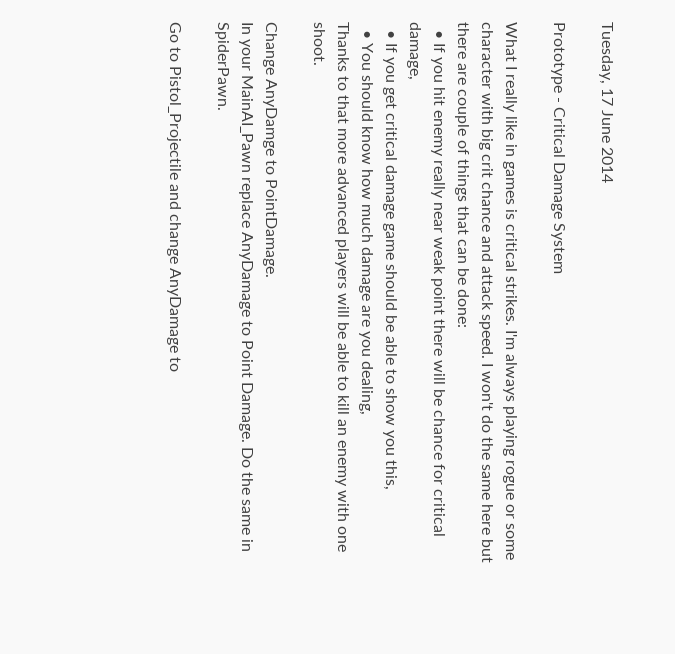Tuesday, 17 June 2014

Prototype - Critical Damage System

What I really like in games is critical strikes. I'm always playing rogue or some character with big crit chance and attack speed. I won't do the same here but there are couple of things that can be done:
  • If you hit enemy really near weak point there will be chance for critical damage,
  • If you get critical damage game should be able to show you this,
  • You should know how much damage are you dealing,
Thanks to that more advanced players will be able to kill an enemy with one shoot.

Change AnyDamge to PointDamage.
In your MainAI_Pawn replace AnyDamage to Point Damage. Do the same in SpiderPawn.

Go to Pistol_Projectile and change AnyDamage to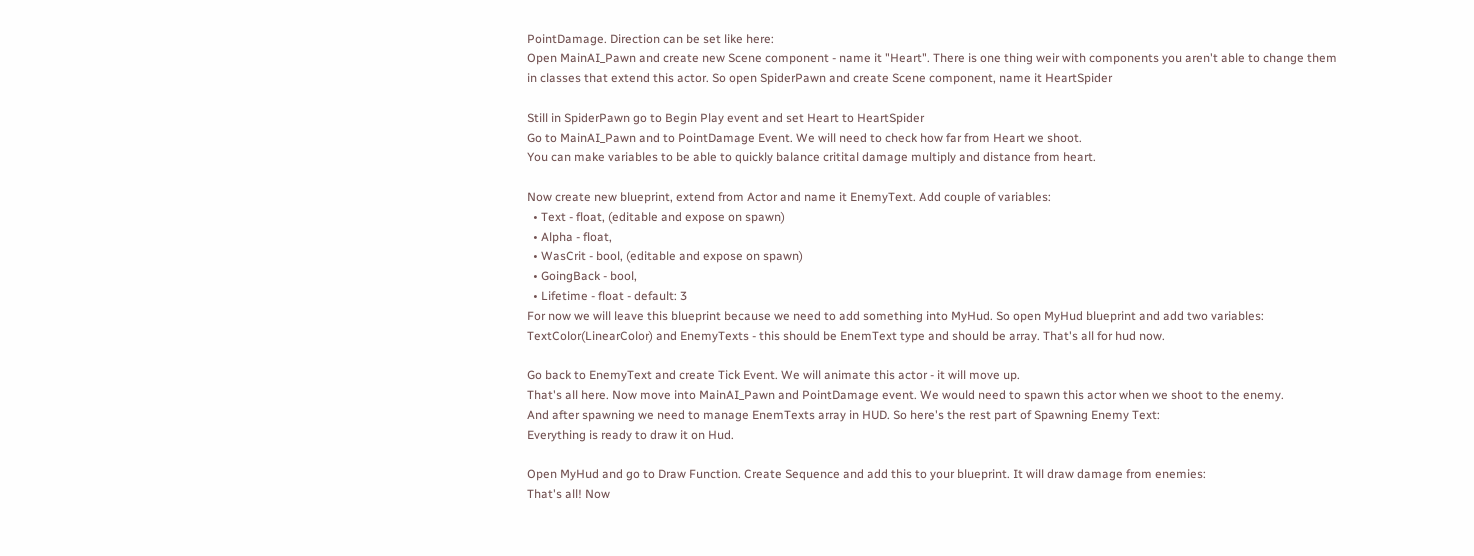PointDamage. Direction can be set like here:
Open MainAI_Pawn and create new Scene component - name it "Heart". There is one thing weir with components you aren't able to change them in classes that extend this actor. So open SpiderPawn and create Scene component, name it HeartSpider

Still in SpiderPawn go to Begin Play event and set Heart to HeartSpider
Go to MainAI_Pawn and to PointDamage Event. We will need to check how far from Heart we shoot.
You can make variables to be able to quickly balance critital damage multiply and distance from heart.

Now create new blueprint, extend from Actor and name it EnemyText. Add couple of variables:
  • Text - float, (editable and expose on spawn)
  • Alpha - float,
  • WasCrit - bool, (editable and expose on spawn)
  • GoingBack - bool,
  • Lifetime - float - default: 3
For now we will leave this blueprint because we need to add something into MyHud. So open MyHud blueprint and add two variables: TextColor(LinearColor) and EnemyTexts - this should be EnemText type and should be array. That's all for hud now.

Go back to EnemyText and create Tick Event. We will animate this actor - it will move up.
That's all here. Now move into MainAI_Pawn and PointDamage event. We would need to spawn this actor when we shoot to the enemy.
And after spawning we need to manage EnemTexts array in HUD. So here's the rest part of Spawning Enemy Text:
Everything is ready to draw it on Hud.

Open MyHud and go to Draw Function. Create Sequence and add this to your blueprint. It will draw damage from enemies:
That's all! Now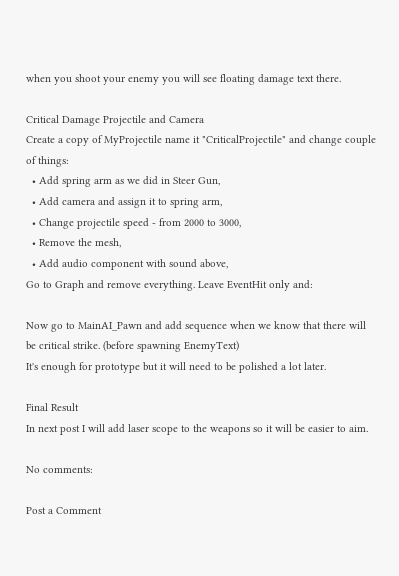when you shoot your enemy you will see floating damage text there.

Critical Damage Projectile and Camera
Create a copy of MyProjectile name it "CriticalProjectile" and change couple of things:
  • Add spring arm as we did in Steer Gun,
  • Add camera and assign it to spring arm,
  • Change projectile speed - from 2000 to 3000,
  • Remove the mesh,
  • Add audio component with sound above,
Go to Graph and remove everything. Leave EventHit only and:

Now go to MainAI_Pawn and add sequence when we know that there will be critical strike. (before spawning EnemyText)
It's enough for prototype but it will need to be polished a lot later.

Final Result
In next post I will add laser scope to the weapons so it will be easier to aim.

No comments:

Post a Comment